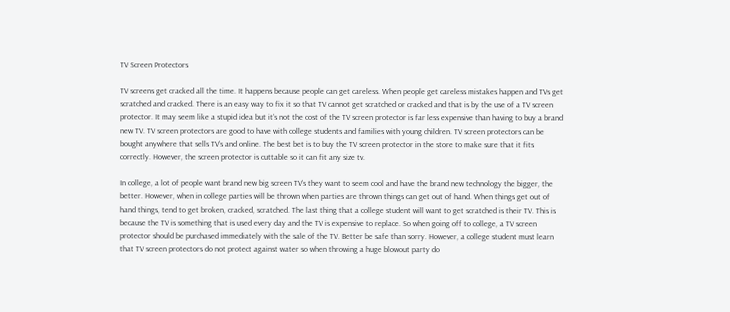TV Screen Protectors

TV screens get cracked all the time. It happens because people can get careless. When people get careless mistakes happen and TVs get scratched and cracked. There is an easy way to fix it so that TV cannot get scratched or cracked and that is by the use of a TV screen protector. It may seem like a stupid idea but it’s not the cost of the TV screen protector is far less expensive than having to buy a brand new TV. TV screen protectors are good to have with college students and families with young children. TV screen protectors can be bought anywhere that sells TV’s and online. The best bet is to buy the TV screen protector in the store to make sure that it fits correctly. However, the screen protector is cuttable so it can fit any size tv.

In college, a lot of people want brand new big screen TV’s they want to seem cool and have the brand new technology the bigger, the better. However, when in college parties will be thrown when parties are thrown things can get out of hand. When things get out of hand things, tend to get broken, cracked, scratched. The last thing that a college student will want to get scratched is their TV. This is because the TV is something that is used every day and the TV is expensive to replace. So when going off to college, a TV screen protector should be purchased immediately with the sale of the TV. Better be safe than sorry. However, a college student must learn that TV screen protectors do not protect against water so when throwing a huge blowout party do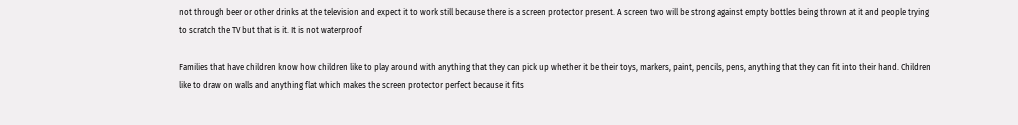not through beer or other drinks at the television and expect it to work still because there is a screen protector present. A screen two will be strong against empty bottles being thrown at it and people trying to scratch the TV but that is it. It is not waterproof

Families that have children know how children like to play around with anything that they can pick up whether it be their toys, markers, paint, pencils, pens, anything that they can fit into their hand. Children like to draw on walls and anything flat which makes the screen protector perfect because it fits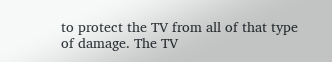to protect the TV from all of that type of damage. The TV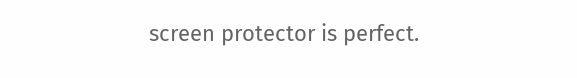screen protector is perfect.